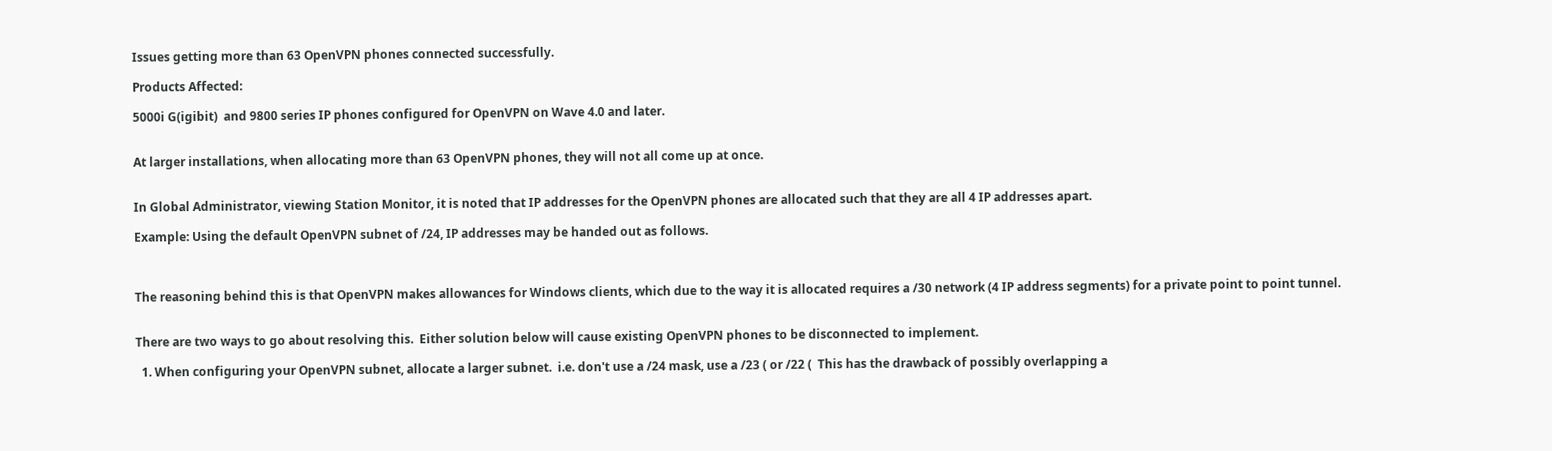Issues getting more than 63 OpenVPN phones connected successfully.

Products Affected:

5000i G(igibit)  and 9800 series IP phones configured for OpenVPN on Wave 4.0 and later.


At larger installations, when allocating more than 63 OpenVPN phones, they will not all come up at once.


In Global Administrator, viewing Station Monitor, it is noted that IP addresses for the OpenVPN phones are allocated such that they are all 4 IP addresses apart.

Example: Using the default OpenVPN subnet of /24, IP addresses may be handed out as follows.



The reasoning behind this is that OpenVPN makes allowances for Windows clients, which due to the way it is allocated requires a /30 network (4 IP address segments) for a private point to point tunnel.


There are two ways to go about resolving this.  Either solution below will cause existing OpenVPN phones to be disconnected to implement.

  1. When configuring your OpenVPN subnet, allocate a larger subnet.  i.e. don't use a /24 mask, use a /23 ( or /22 (  This has the drawback of possibly overlapping a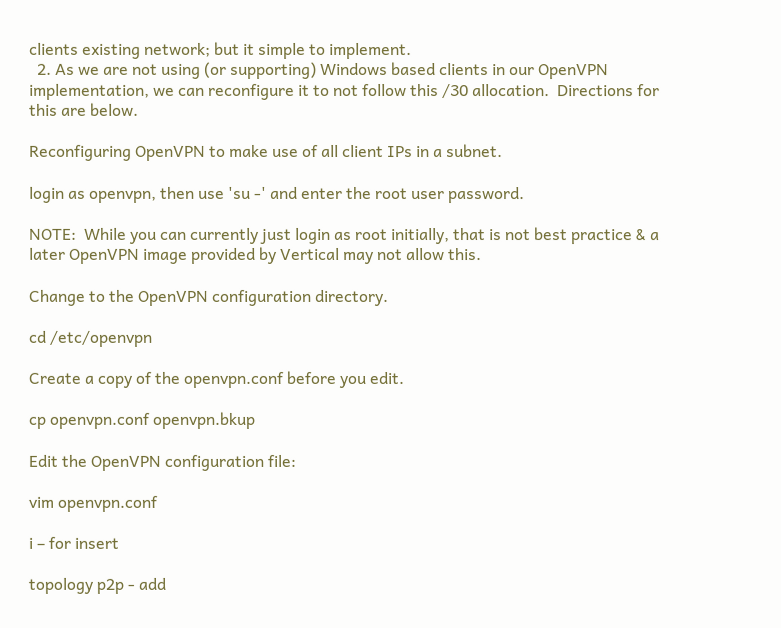clients existing network; but it simple to implement.
  2. As we are not using (or supporting) Windows based clients in our OpenVPN implementation, we can reconfigure it to not follow this /30 allocation.  Directions for this are below.

Reconfiguring OpenVPN to make use of all client IPs in a subnet.

login as openvpn, then use 'su -' and enter the root user password.

NOTE:  While you can currently just login as root initially, that is not best practice & a later OpenVPN image provided by Vertical may not allow this.

Change to the OpenVPN configuration directory.

cd /etc/openvpn

Create a copy of the openvpn.conf before you edit.

cp openvpn.conf openvpn.bkup

Edit the OpenVPN configuration file:

vim openvpn.conf

i – for insert

topology p2p - add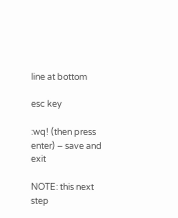line at bottom

esc key

:wq! (then press enter) – save and exit

NOTE: this next step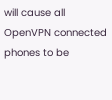will cause all OpenVPN connected phones to be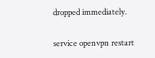dropped immediately.

service openvpn restart